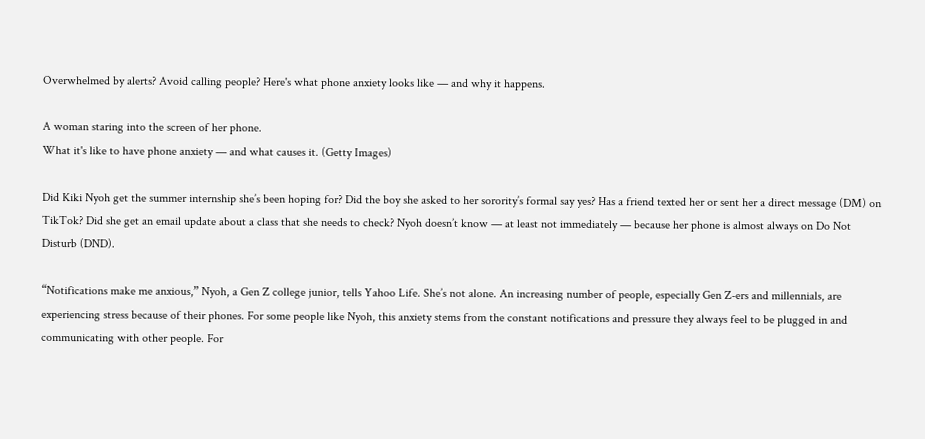Overwhelmed by alerts? Avoid calling people? Here's what phone anxiety looks like — and why it happens.

A woman staring into the screen of her phone.
What it's like to have phone anxiety — and what causes it. (Getty Images)

Did Kiki Nyoh get the summer internship she’s been hoping for? Did the boy she asked to her sorority’s formal say yes? Has a friend texted her or sent her a direct message (DM) on TikTok? Did she get an email update about a class that she needs to check? Nyoh doesn’t know — at least not immediately — because her phone is almost always on Do Not Disturb (DND).

“Notifications make me anxious,” Nyoh, a Gen Z college junior, tells Yahoo Life. She’s not alone. An increasing number of people, especially Gen Z-ers and millennials, are experiencing stress because of their phones. For some people like Nyoh, this anxiety stems from the constant notifications and pressure they always feel to be plugged in and communicating with other people. For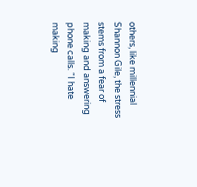others, like millennial Shannon Gile, the stress stems from a fear of making and answering phone calls. “I hate making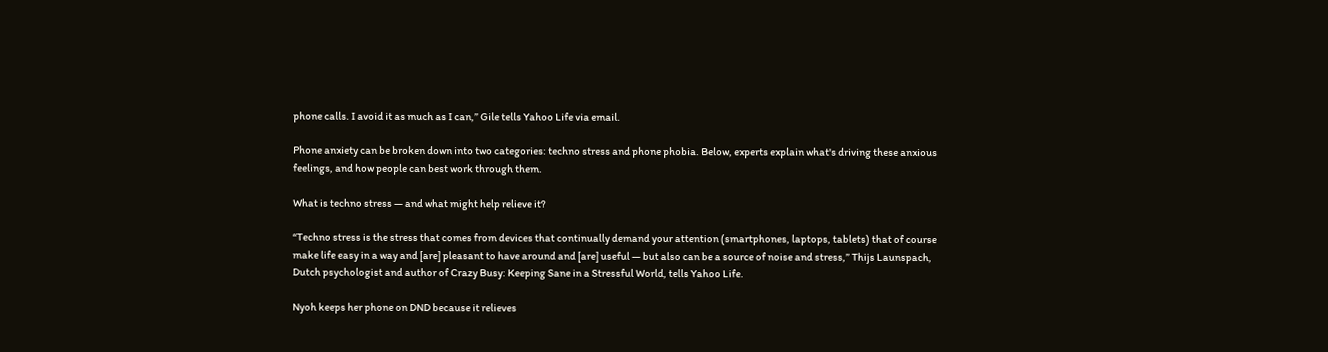phone calls. I avoid it as much as I can,” Gile tells Yahoo Life via email.

Phone anxiety can be broken down into two categories: techno stress and phone phobia. Below, experts explain what's driving these anxious feelings, and how people can best work through them.

What is techno stress — and what might help relieve it?

“Techno stress is the stress that comes from devices that continually demand your attention (smartphones, laptops, tablets) that of course make life easy in a way and [are] pleasant to have around and [are] useful — but also can be a source of noise and stress,” Thijs Launspach, Dutch psychologist and author of Crazy Busy: Keeping Sane in a Stressful World, tells Yahoo Life.

Nyoh keeps her phone on DND because it relieves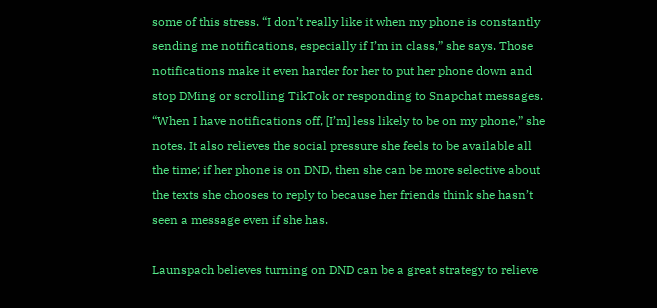some of this stress. “I don’t really like it when my phone is constantly sending me notifications, especially if I’m in class,” she says. Those notifications make it even harder for her to put her phone down and stop DMing or scrolling TikTok or responding to Snapchat messages. “When I have notifications off, [I’m] less likely to be on my phone,” she notes. It also relieves the social pressure she feels to be available all the time; if her phone is on DND, then she can be more selective about the texts she chooses to reply to because her friends think she hasn’t seen a message even if she has.

Launspach believes turning on DND can be a great strategy to relieve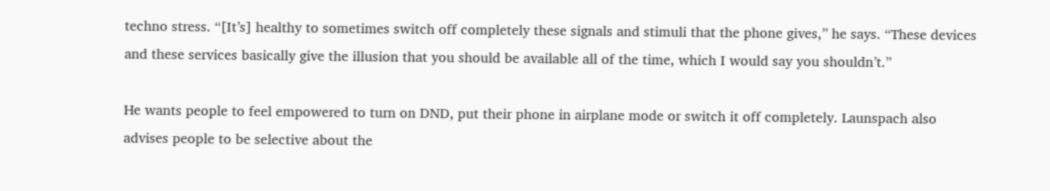techno stress. “[It’s] healthy to sometimes switch off completely these signals and stimuli that the phone gives,” he says. “These devices and these services basically give the illusion that you should be available all of the time, which I would say you shouldn’t.”

He wants people to feel empowered to turn on DND, put their phone in airplane mode or switch it off completely. Launspach also advises people to be selective about the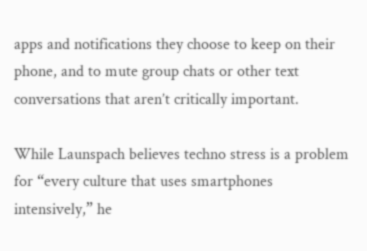apps and notifications they choose to keep on their phone, and to mute group chats or other text conversations that aren’t critically important.

While Launspach believes techno stress is a problem for “every culture that uses smartphones intensively,” he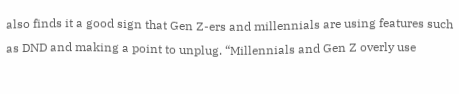also finds it a good sign that Gen Z-ers and millennials are using features such as DND and making a point to unplug. “Millennials and Gen Z overly use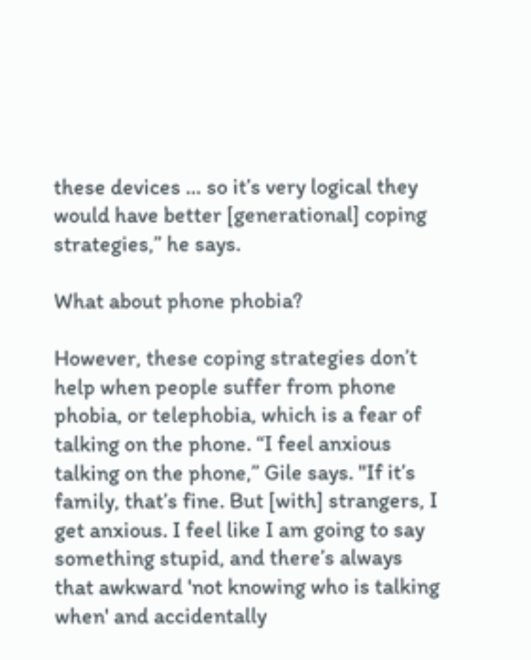these devices … so it’s very logical they would have better [generational] coping strategies,” he says.

What about phone phobia?

However, these coping strategies don’t help when people suffer from phone phobia, or telephobia, which is a fear of talking on the phone. “I feel anxious talking on the phone,” Gile says. "If it’s family, that’s fine. But [with] strangers, I get anxious. I feel like I am going to say something stupid, and there’s always that awkward 'not knowing who is talking when' and accidentally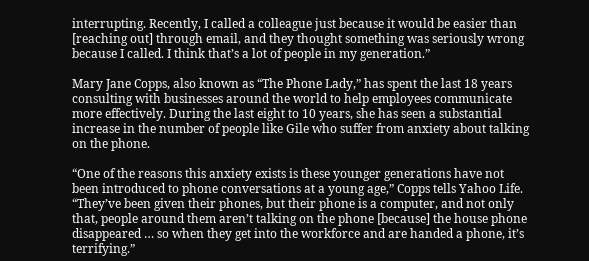interrupting. Recently, I called a colleague just because it would be easier than [reaching out] through email, and they thought something was seriously wrong because I called. I think that’s a lot of people in my generation.”

Mary Jane Copps, also known as “The Phone Lady,” has spent the last 18 years consulting with businesses around the world to help employees communicate more effectively. During the last eight to 10 years, she has seen a substantial increase in the number of people like Gile who suffer from anxiety about talking on the phone.

“One of the reasons this anxiety exists is these younger generations have not been introduced to phone conversations at a young age,” Copps tells Yahoo Life. “They’ve been given their phones, but their phone is a computer, and not only that, people around them aren’t talking on the phone [because] the house phone disappeared … so when they get into the workforce and are handed a phone, it’s terrifying.”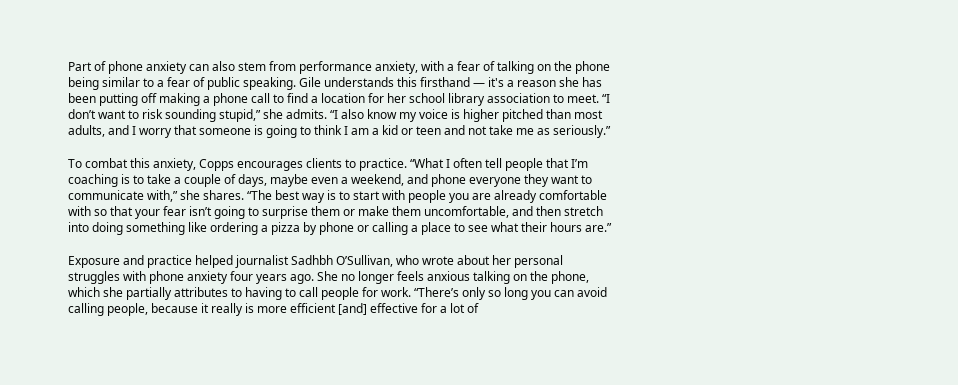Part of phone anxiety can also stem from performance anxiety, with a fear of talking on the phone being similar to a fear of public speaking. Gile understands this firsthand — it's a reason she has been putting off making a phone call to find a location for her school library association to meet. “I don’t want to risk sounding stupid,” she admits. “I also know my voice is higher pitched than most adults, and I worry that someone is going to think I am a kid or teen and not take me as seriously.”

To combat this anxiety, Copps encourages clients to practice. “What I often tell people that I’m coaching is to take a couple of days, maybe even a weekend, and phone everyone they want to communicate with,” she shares. “The best way is to start with people you are already comfortable with so that your fear isn’t going to surprise them or make them uncomfortable, and then stretch into doing something like ordering a pizza by phone or calling a place to see what their hours are.”

Exposure and practice helped journalist Sadhbh O’Sullivan, who wrote about her personal struggles with phone anxiety four years ago. She no longer feels anxious talking on the phone, which she partially attributes to having to call people for work. “There’s only so long you can avoid calling people, because it really is more efficient [and] effective for a lot of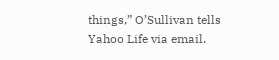things,” O’Sullivan tells Yahoo Life via email.